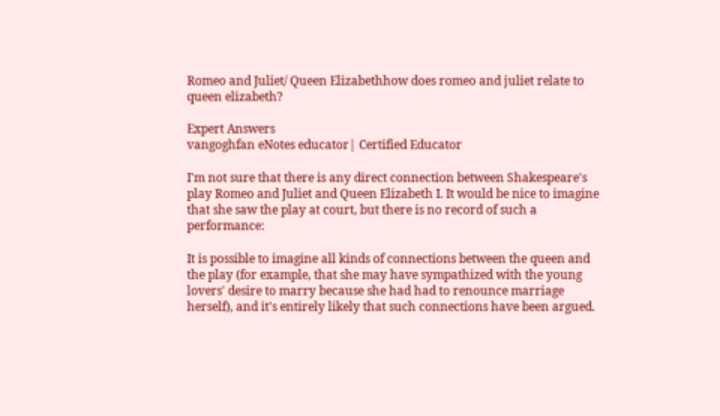Romeo and Juliet/ Queen Elizabethhow does romeo and juliet relate to queen elizabeth?

Expert Answers
vangoghfan eNotes educator| Certified Educator

I'm not sure that there is any direct connection between Shakespeare's play Romeo and Juliet and Queen Elizabeth I. It would be nice to imagine that she saw the play at court, but there is no record of such a performance:

It is possible to imagine all kinds of connections between the queen and the play (for example, that she may have sympathized with the young lovers' desire to marry because she had had to renounce marriage herself), and it's entirely likely that such connections have been argued.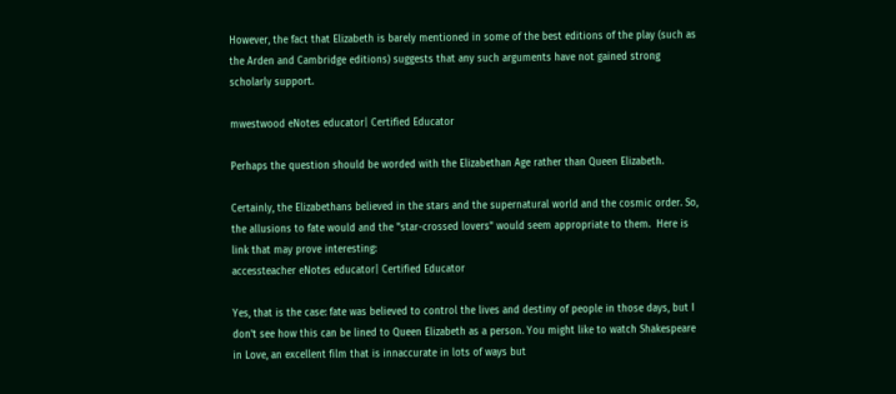However, the fact that Elizabeth is barely mentioned in some of the best editions of the play (such as the Arden and Cambridge editions) suggests that any such arguments have not gained strong scholarly support.

mwestwood eNotes educator| Certified Educator

Perhaps the question should be worded with the Elizabethan Age rather than Queen Elizabeth.

Certainly, the Elizabethans believed in the stars and the supernatural world and the cosmic order. So, the allusions to fate would and the "star-crossed lovers" would seem appropriate to them.  Here is link that may prove interesting:
accessteacher eNotes educator| Certified Educator

Yes, that is the case: fate was believed to control the lives and destiny of people in those days, but I don't see how this can be lined to Queen Elizabeth as a person. You might like to watch Shakespeare in Love, an excellent film that is innaccurate in lots of ways but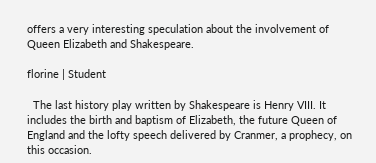offers a very interesting speculation about the involvement of Queen Elizabeth and Shakespeare.

florine | Student

  The last history play written by Shakespeare is Henry VIII. It includes the birth and baptism of Elizabeth, the future Queen of England and the lofty speech delivered by Cranmer, a prophecy, on this occasion.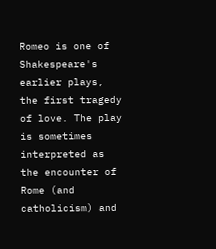Romeo is one of Shakespeare's earlier plays, the first tragedy of love. The play is sometimes interpreted as the encounter of Rome (and catholicism) and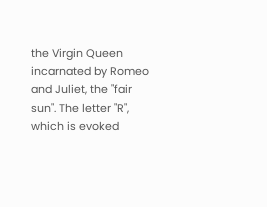the Virgin Queen incarnated by Romeo and Juliet, the "fair sun". The letter "R", which is evoked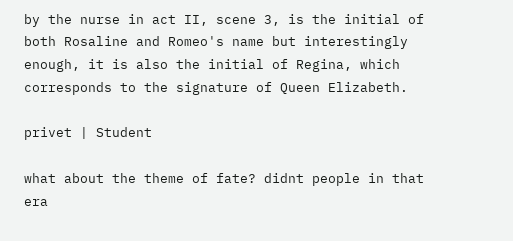by the nurse in act II, scene 3, is the initial of both Rosaline and Romeo's name but interestingly enough, it is also the initial of Regina, which corresponds to the signature of Queen Elizabeth.

privet | Student

what about the theme of fate? didnt people in that era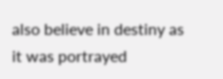also believe in destiny as it was portrayed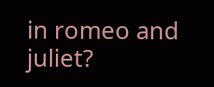in romeo and juliet?